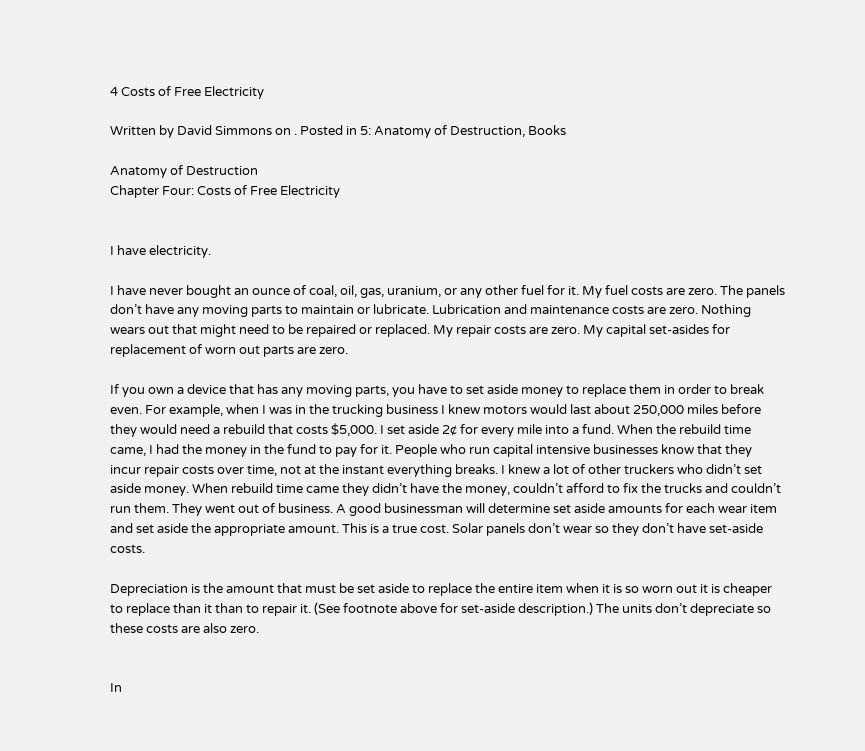4 Costs of Free Electricity

Written by David Simmons on . Posted in 5: Anatomy of Destruction, Books

Anatomy of Destruction
Chapter Four: Costs of Free Electricity


I have electricity.

I have never bought an ounce of coal, oil, gas, uranium, or any other fuel for it. My fuel costs are zero. The panels don’t have any moving parts to maintain or lubricate. Lubrication and maintenance costs are zero. Nothing wears out that might need to be repaired or replaced. My repair costs are zero. My capital set-asides for replacement of worn out parts are zero.

If you own a device that has any moving parts, you have to set aside money to replace them in order to break even. For example, when I was in the trucking business I knew motors would last about 250,000 miles before they would need a rebuild that costs $5,000. I set aside 2¢ for every mile into a fund. When the rebuild time came, I had the money in the fund to pay for it. People who run capital intensive businesses know that they incur repair costs over time, not at the instant everything breaks. I knew a lot of other truckers who didn’t set aside money. When rebuild time came they didn’t have the money, couldn’t afford to fix the trucks and couldn’t run them. They went out of business. A good businessman will determine set aside amounts for each wear item and set aside the appropriate amount. This is a true cost. Solar panels don’t wear so they don’t have set-aside costs.

Depreciation is the amount that must be set aside to replace the entire item when it is so worn out it is cheaper to replace than it than to repair it. (See footnote above for set-aside description.) The units don’t depreciate so these costs are also zero.


In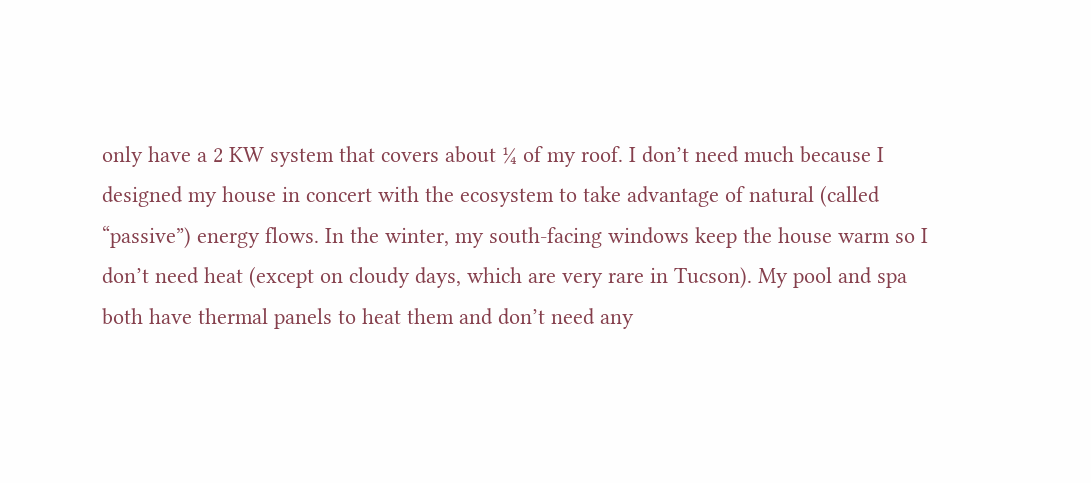only have a 2 KW system that covers about ¼ of my roof. I don’t need much because I designed my house in concert with the ecosystem to take advantage of natural (called “passive”) energy flows. In the winter, my south-facing windows keep the house warm so I don’t need heat (except on cloudy days, which are very rare in Tucson). My pool and spa both have thermal panels to heat them and don’t need any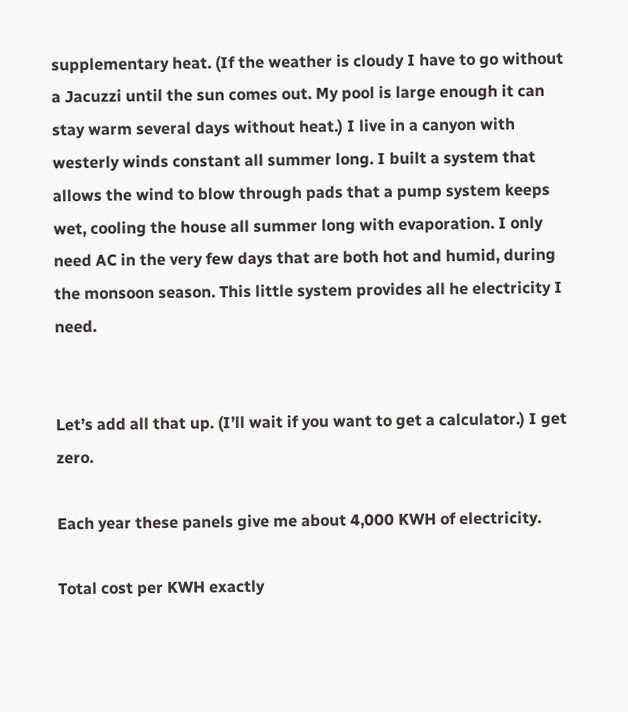supplementary heat. (If the weather is cloudy I have to go without a Jacuzzi until the sun comes out. My pool is large enough it can stay warm several days without heat.) I live in a canyon with westerly winds constant all summer long. I built a system that allows the wind to blow through pads that a pump system keeps wet, cooling the house all summer long with evaporation. I only need AC in the very few days that are both hot and humid, during the monsoon season. This little system provides all he electricity I need.


Let’s add all that up. (I’ll wait if you want to get a calculator.) I get zero.

Each year these panels give me about 4,000 KWH of electricity.

Total cost per KWH exactly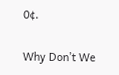0¢.


Why Don’t We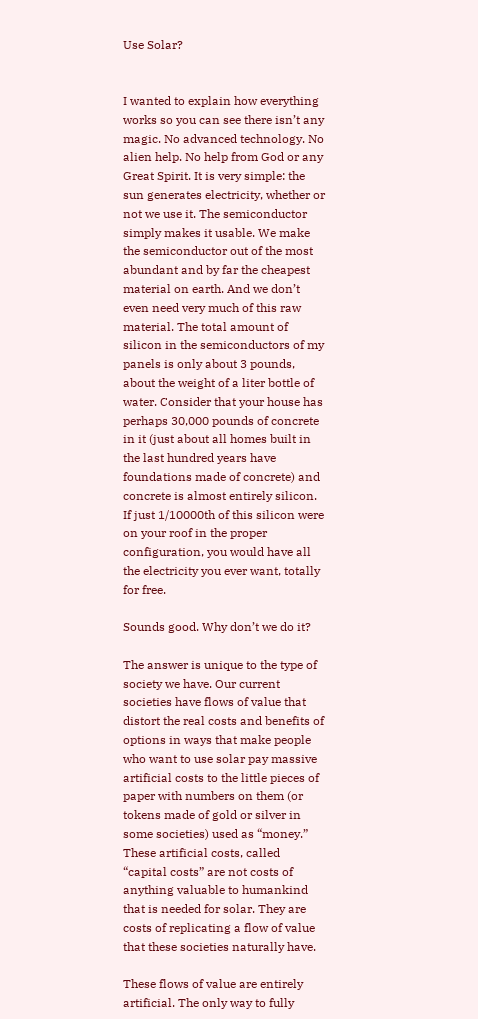Use Solar?


I wanted to explain how everything works so you can see there isn’t any magic. No advanced technology. No alien help. No help from God or any Great Spirit. It is very simple: the sun generates electricity, whether or not we use it. The semiconductor simply makes it usable. We make the semiconductor out of the most abundant and by far the cheapest material on earth. And we don’t even need very much of this raw material. The total amount of silicon in the semiconductors of my panels is only about 3 pounds, about the weight of a liter bottle of water. Consider that your house has perhaps 30,000 pounds of concrete in it (just about all homes built in the last hundred years have foundations made of concrete) and concrete is almost entirely silicon. If just 1/10000th of this silicon were on your roof in the proper configuration, you would have all the electricity you ever want, totally for free.

Sounds good. Why don’t we do it?

The answer is unique to the type of society we have. Our current societies have flows of value that distort the real costs and benefits of options in ways that make people who want to use solar pay massive artificial costs to the little pieces of paper with numbers on them (or tokens made of gold or silver in some societies) used as “money.” These artificial costs, called “capital costs” are not costs of anything valuable to humankind that is needed for solar. They are costs of replicating a flow of value that these societies naturally have.

These flows of value are entirely artificial. The only way to fully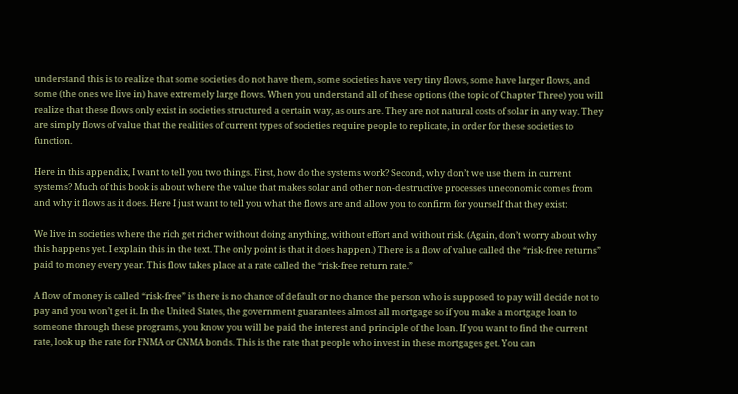understand this is to realize that some societies do not have them, some societies have very tiny flows, some have larger flows, and some (the ones we live in) have extremely large flows. When you understand all of these options (the topic of Chapter Three) you will realize that these flows only exist in societies structured a certain way, as ours are. They are not natural costs of solar in any way. They are simply flows of value that the realities of current types of societies require people to replicate, in order for these societies to function.

Here in this appendix, I want to tell you two things. First, how do the systems work? Second, why don’t we use them in current systems? Much of this book is about where the value that makes solar and other non-destructive processes uneconomic comes from and why it flows as it does. Here I just want to tell you what the flows are and allow you to confirm for yourself that they exist:

We live in societies where the rich get richer without doing anything, without effort and without risk. (Again, don’t worry about why this happens yet. I explain this in the text. The only point is that it does happen.) There is a flow of value called the “risk-free returns” paid to money every year. This flow takes place at a rate called the “risk-free return rate.”

A flow of money is called “risk-free” is there is no chance of default or no chance the person who is supposed to pay will decide not to pay and you won’t get it. In the United States, the government guarantees almost all mortgage so if you make a mortgage loan to someone through these programs, you know you will be paid the interest and principle of the loan. If you want to find the current rate, look up the rate for FNMA or GNMA bonds. This is the rate that people who invest in these mortgages get. You can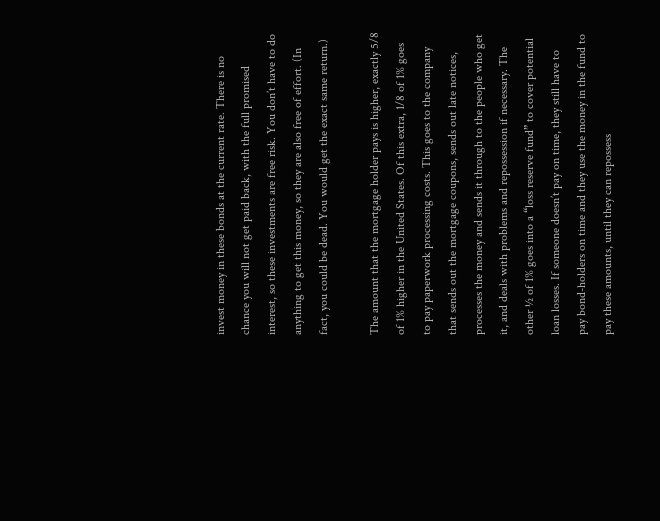invest money in these bonds at the current rate. There is no chance you will not get paid back, with the full promised interest, so these investments are free risk. You don’t have to do anything to get this money, so they are also free of effort. (In fact, you could be dead. You would get the exact same return.)

The amount that the mortgage holder pays is higher, exactly 5/8 of 1% higher in the United States. Of this extra, 1/8 of 1% goes to pay paperwork processing costs. This goes to the company that sends out the mortgage coupons, sends out late notices, processes the money and sends it through to the people who get it, and deals with problems and repossession if necessary. The other ½ of 1% goes into a “loss reserve fund” to cover potential loan losses. If someone doesn’t pay on time, they still have to pay bond-holders on time and they use the money in the fund to pay these amounts, until they can repossess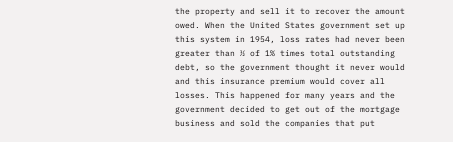the property and sell it to recover the amount owed. When the United States government set up this system in 1954, loss rates had never been greater than ½ of 1% times total outstanding debt, so the government thought it never would and this insurance premium would cover all losses. This happened for many years and the government decided to get out of the mortgage business and sold the companies that put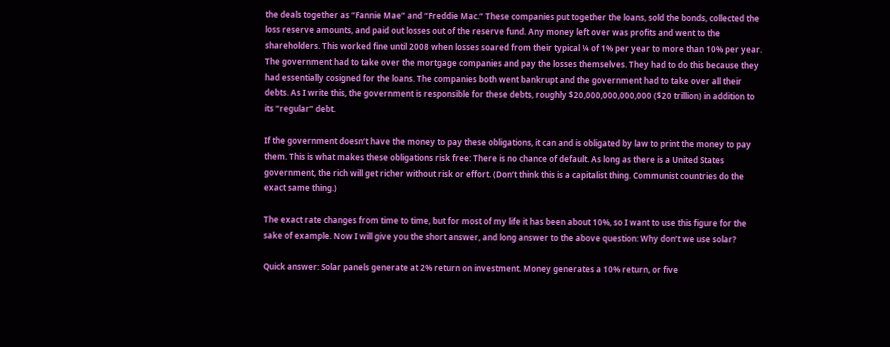the deals together as “Fannie Mae” and “Freddie Mac.” These companies put together the loans, sold the bonds, collected the loss reserve amounts, and paid out losses out of the reserve fund. Any money left over was profits and went to the shareholders. This worked fine until 2008 when losses soared from their typical ¼ of 1% per year to more than 10% per year. The government had to take over the mortgage companies and pay the losses themselves. They had to do this because they had essentially cosigned for the loans. The companies both went bankrupt and the government had to take over all their debts. As I write this, the government is responsible for these debts, roughly $20,000,000,000,000 ($20 trillion) in addition to its “regular” debt.

If the government doesn’t have the money to pay these obligations, it can and is obligated by law to print the money to pay them. This is what makes these obligations risk free: There is no chance of default. As long as there is a United States government, the rich will get richer without risk or effort. (Don’t think this is a capitalist thing. Communist countries do the exact same thing.)

The exact rate changes from time to time, but for most of my life it has been about 10%, so I want to use this figure for the sake of example. Now I will give you the short answer, and long answer to the above question: Why don’t we use solar?

Quick answer: Solar panels generate at 2% return on investment. Money generates a 10% return, or five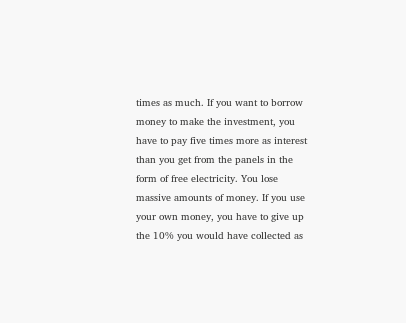times as much. If you want to borrow money to make the investment, you have to pay five times more as interest than you get from the panels in the form of free electricity. You lose massive amounts of money. If you use your own money, you have to give up the 10% you would have collected as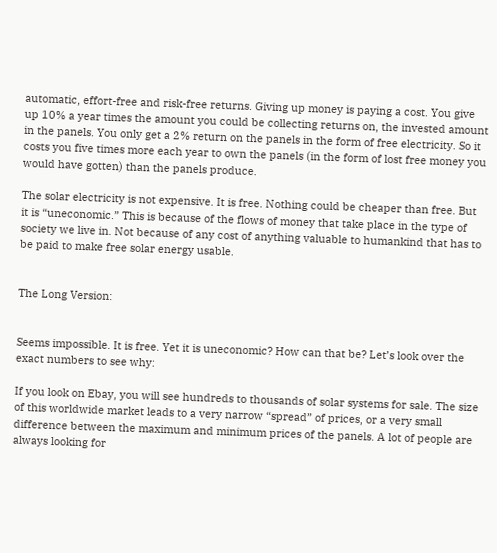automatic, effort-free and risk-free returns. Giving up money is paying a cost. You give up 10% a year times the amount you could be collecting returns on, the invested amount in the panels. You only get a 2% return on the panels in the form of free electricity. So it costs you five times more each year to own the panels (in the form of lost free money you would have gotten) than the panels produce.

The solar electricity is not expensive. It is free. Nothing could be cheaper than free. But it is “uneconomic.” This is because of the flows of money that take place in the type of society we live in. Not because of any cost of anything valuable to humankind that has to be paid to make free solar energy usable.


The Long Version:


Seems impossible. It is free. Yet it is uneconomic? How can that be? Let’s look over the exact numbers to see why:

If you look on Ebay, you will see hundreds to thousands of solar systems for sale. The size of this worldwide market leads to a very narrow “spread” of prices, or a very small difference between the maximum and minimum prices of the panels. A lot of people are always looking for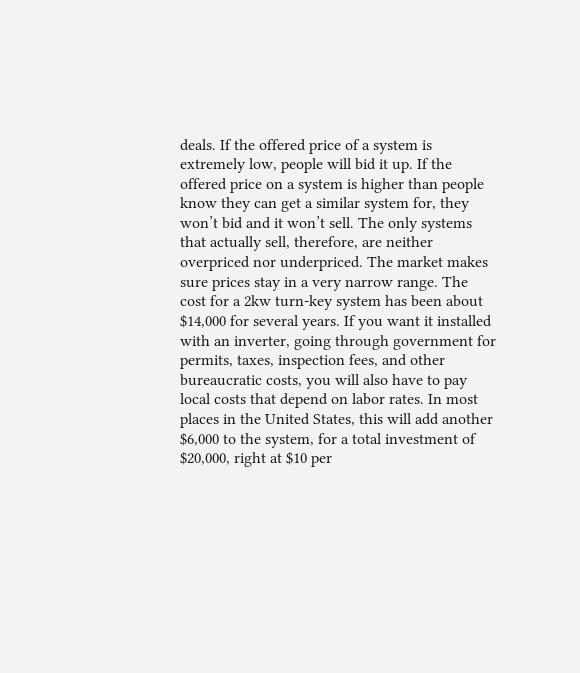deals. If the offered price of a system is extremely low, people will bid it up. If the offered price on a system is higher than people know they can get a similar system for, they won’t bid and it won’t sell. The only systems that actually sell, therefore, are neither overpriced nor underpriced. The market makes sure prices stay in a very narrow range. The cost for a 2kw turn-key system has been about $14,000 for several years. If you want it installed with an inverter, going through government for permits, taxes, inspection fees, and other bureaucratic costs, you will also have to pay local costs that depend on labor rates. In most places in the United States, this will add another $6,000 to the system, for a total investment of $20,000, right at $10 per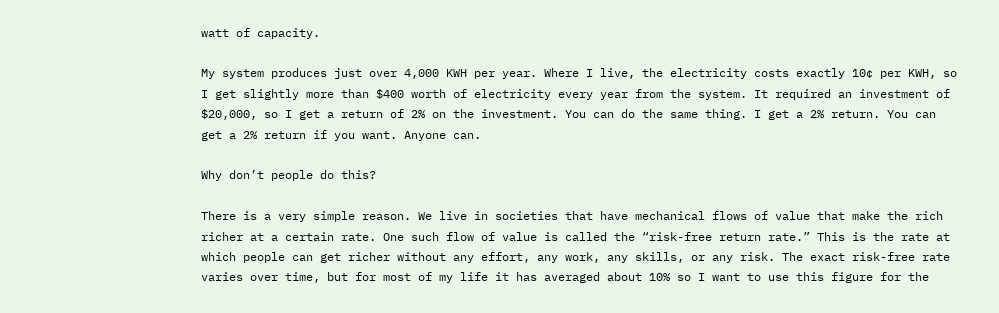watt of capacity.

My system produces just over 4,000 KWH per year. Where I live, the electricity costs exactly 10¢ per KWH, so I get slightly more than $400 worth of electricity every year from the system. It required an investment of $20,000, so I get a return of 2% on the investment. You can do the same thing. I get a 2% return. You can get a 2% return if you want. Anyone can.

Why don’t people do this?

There is a very simple reason. We live in societies that have mechanical flows of value that make the rich richer at a certain rate. One such flow of value is called the “risk-free return rate.” This is the rate at which people can get richer without any effort, any work, any skills, or any risk. The exact risk-free rate varies over time, but for most of my life it has averaged about 10% so I want to use this figure for the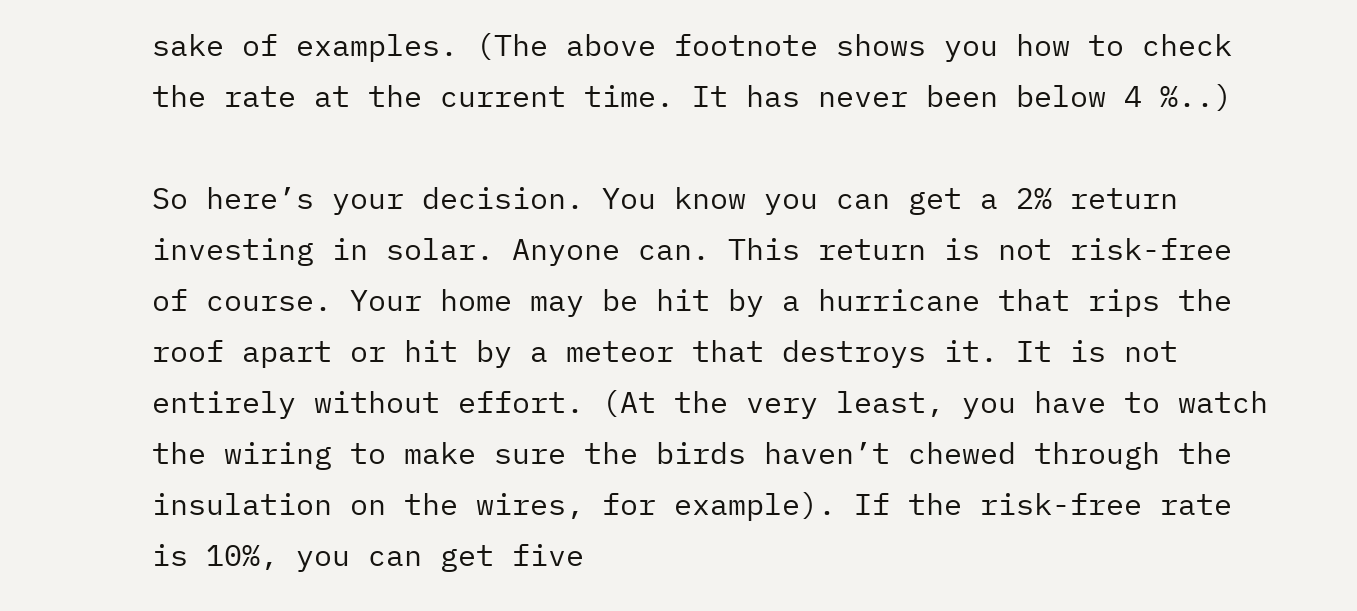sake of examples. (The above footnote shows you how to check the rate at the current time. It has never been below 4 %..)

So here’s your decision. You know you can get a 2% return investing in solar. Anyone can. This return is not risk-free of course. Your home may be hit by a hurricane that rips the roof apart or hit by a meteor that destroys it. It is not entirely without effort. (At the very least, you have to watch the wiring to make sure the birds haven’t chewed through the insulation on the wires, for example). If the risk-free rate is 10%, you can get five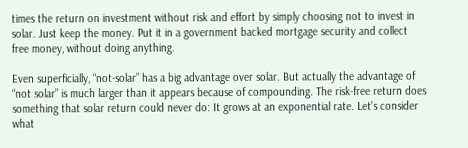times the return on investment without risk and effort by simply choosing not to invest in solar. Just keep the money. Put it in a government backed mortgage security and collect free money, without doing anything.

Even superficially, “not-solar” has a big advantage over solar. But actually the advantage of “not solar” is much larger than it appears because of compounding. The risk-free return does something that solar return could never do: It grows at an exponential rate. Let’s consider what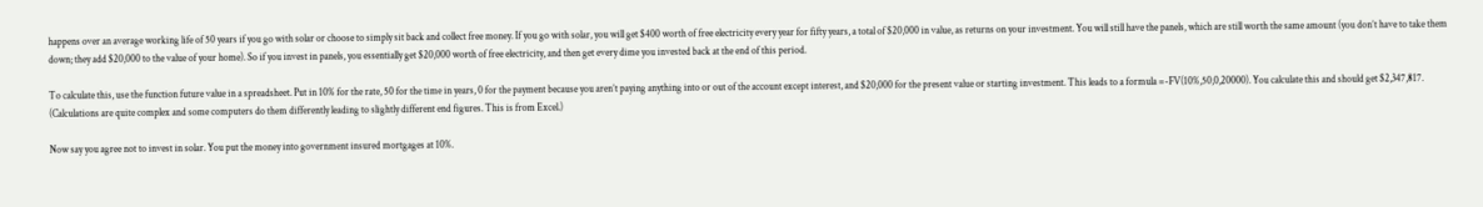happens over an average working life of 50 years if you go with solar or choose to simply sit back and collect free money. If you go with solar, you will get $400 worth of free electricity every year for fifty years, a total of $20,000 in value, as returns on your investment. You will still have the panels, which are still worth the same amount (you don’t have to take them down; they add $20,000 to the value of your home). So if you invest in panels, you essentially get $20,000 worth of free electricity, and then get every dime you invested back at the end of this period.

To calculate this, use the function future value in a spreadsheet. Put in 10% for the rate, 50 for the time in years, 0 for the payment because you aren’t paying anything into or out of the account except interest, and $20,000 for the present value or starting investment. This leads to a formula =-FV(10%,50,0,20000). You calculate this and should get $2,347,817. (Calculations are quite complex and some computers do them differently leading to slightly different end figures. This is from Excel.)

Now say you agree not to invest in solar. You put the money into government insured mortgages at 10%.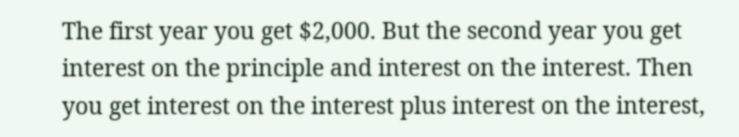The first year you get $2,000. But the second year you get interest on the principle and interest on the interest. Then you get interest on the interest plus interest on the interest,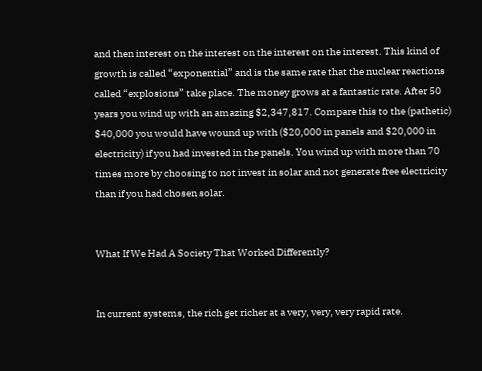and then interest on the interest on the interest on the interest. This kind of growth is called “exponential” and is the same rate that the nuclear reactions called “explosions” take place. The money grows at a fantastic rate. After 50 years you wind up with an amazing $2,347,817. Compare this to the (pathetic) $40,000 you would have wound up with ($20,000 in panels and $20,000 in electricity) if you had invested in the panels. You wind up with more than 70 times more by choosing to not invest in solar and not generate free electricity than if you had chosen solar.


What If We Had A Society That Worked Differently?


In current systems, the rich get richer at a very, very, very rapid rate.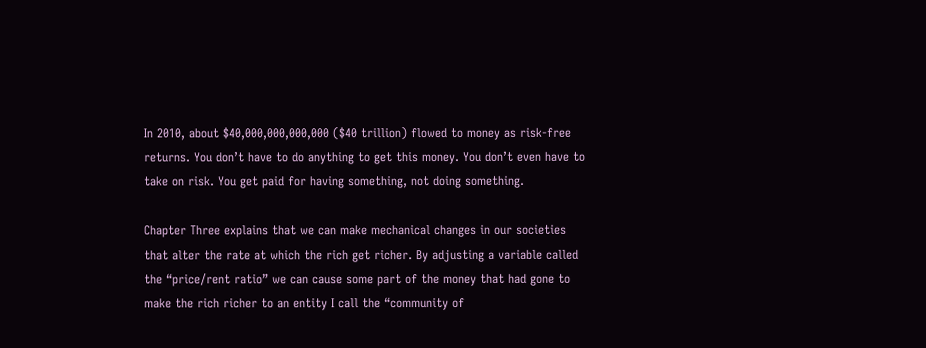In 2010, about $40,000,000,000,000 ($40 trillion) flowed to money as risk-free returns. You don’t have to do anything to get this money. You don’t even have to take on risk. You get paid for having something, not doing something.

Chapter Three explains that we can make mechanical changes in our societies that alter the rate at which the rich get richer. By adjusting a variable called the “price/rent ratio” we can cause some part of the money that had gone to make the rich richer to an entity I call the “community of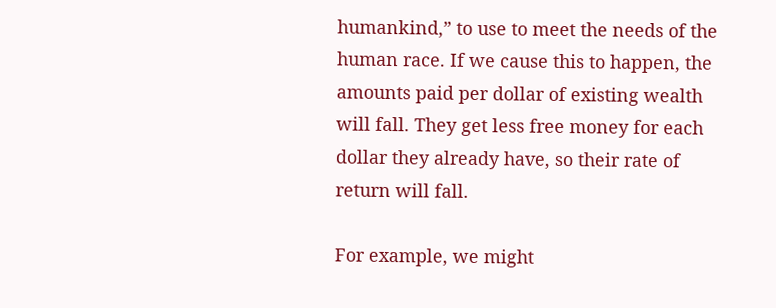humankind,” to use to meet the needs of the human race. If we cause this to happen, the amounts paid per dollar of existing wealth will fall. They get less free money for each dollar they already have, so their rate of return will fall.

For example, we might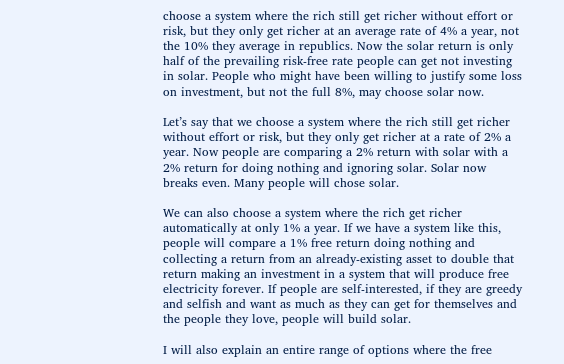choose a system where the rich still get richer without effort or risk, but they only get richer at an average rate of 4% a year, not the 10% they average in republics. Now the solar return is only half of the prevailing risk-free rate people can get not investing in solar. People who might have been willing to justify some loss on investment, but not the full 8%, may choose solar now.

Let’s say that we choose a system where the rich still get richer without effort or risk, but they only get richer at a rate of 2% a year. Now people are comparing a 2% return with solar with a 2% return for doing nothing and ignoring solar. Solar now breaks even. Many people will chose solar.

We can also choose a system where the rich get richer automatically at only 1% a year. If we have a system like this, people will compare a 1% free return doing nothing and collecting a return from an already-existing asset to double that return making an investment in a system that will produce free electricity forever. If people are self-interested, if they are greedy and selfish and want as much as they can get for themselves and the people they love, people will build solar.

I will also explain an entire range of options where the free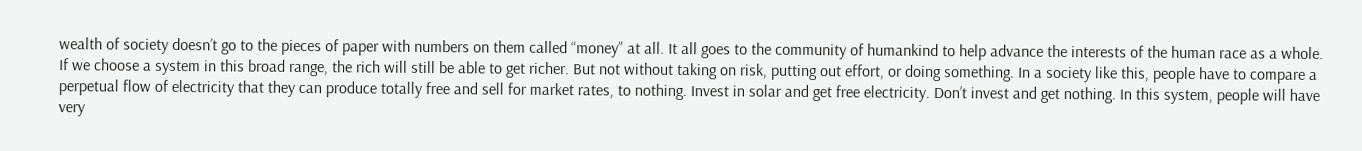wealth of society doesn’t go to the pieces of paper with numbers on them called “money” at all. It all goes to the community of humankind to help advance the interests of the human race as a whole. If we choose a system in this broad range, the rich will still be able to get richer. But not without taking on risk, putting out effort, or doing something. In a society like this, people have to compare a perpetual flow of electricity that they can produce totally free and sell for market rates, to nothing. Invest in solar and get free electricity. Don’t invest and get nothing. In this system, people will have very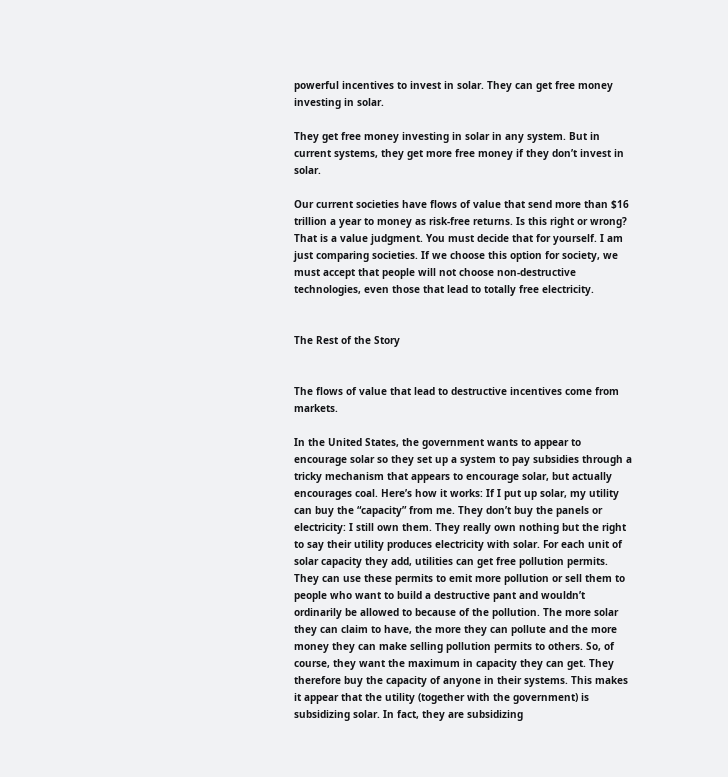powerful incentives to invest in solar. They can get free money investing in solar.

They get free money investing in solar in any system. But in current systems, they get more free money if they don’t invest in solar.

Our current societies have flows of value that send more than $16 trillion a year to money as risk-free returns. Is this right or wrong? That is a value judgment. You must decide that for yourself. I am just comparing societies. If we choose this option for society, we must accept that people will not choose non-destructive technologies, even those that lead to totally free electricity.


The Rest of the Story


The flows of value that lead to destructive incentives come from markets.

In the United States, the government wants to appear to encourage solar so they set up a system to pay subsidies through a tricky mechanism that appears to encourage solar, but actually encourages coal. Here’s how it works: If I put up solar, my utility can buy the “capacity” from me. They don’t buy the panels or electricity: I still own them. They really own nothing but the right to say their utility produces electricity with solar. For each unit of solar capacity they add, utilities can get free pollution permits. They can use these permits to emit more pollution or sell them to people who want to build a destructive pant and wouldn’t ordinarily be allowed to because of the pollution. The more solar they can claim to have, the more they can pollute and the more money they can make selling pollution permits to others. So, of course, they want the maximum in capacity they can get. They therefore buy the capacity of anyone in their systems. This makes it appear that the utility (together with the government) is subsidizing solar. In fact, they are subsidizing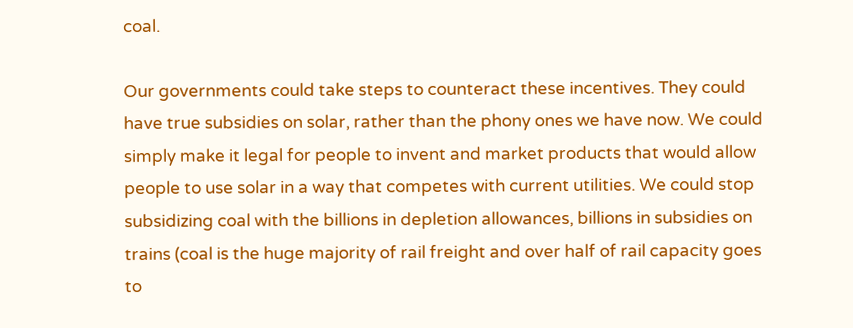coal.

Our governments could take steps to counteract these incentives. They could have true subsidies on solar, rather than the phony ones we have now. We could simply make it legal for people to invent and market products that would allow people to use solar in a way that competes with current utilities. We could stop subsidizing coal with the billions in depletion allowances, billions in subsidies on trains (coal is the huge majority of rail freight and over half of rail capacity goes to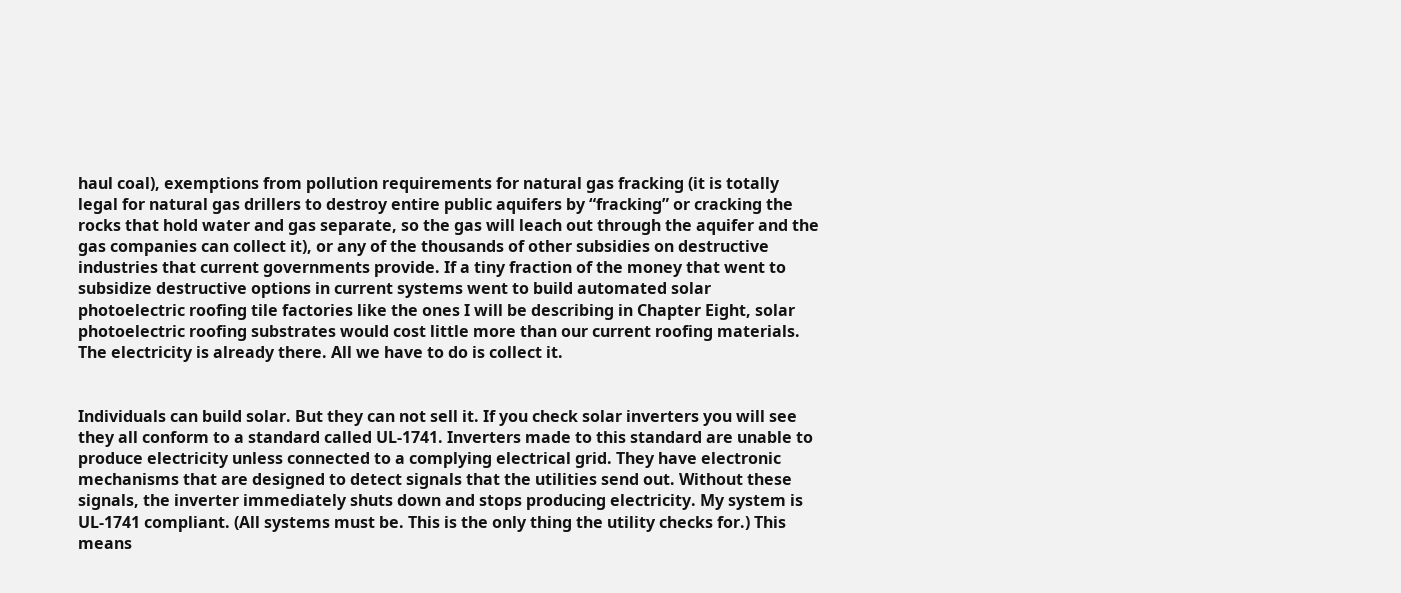haul coal), exemptions from pollution requirements for natural gas fracking (it is totally legal for natural gas drillers to destroy entire public aquifers by “fracking” or cracking the rocks that hold water and gas separate, so the gas will leach out through the aquifer and the gas companies can collect it), or any of the thousands of other subsidies on destructive industries that current governments provide. If a tiny fraction of the money that went to subsidize destructive options in current systems went to build automated solar photoelectric roofing tile factories like the ones I will be describing in Chapter Eight, solar photoelectric roofing substrates would cost little more than our current roofing materials. The electricity is already there. All we have to do is collect it.


Individuals can build solar. But they can not sell it. If you check solar inverters you will see they all conform to a standard called UL-1741. Inverters made to this standard are unable to produce electricity unless connected to a complying electrical grid. They have electronic mechanisms that are designed to detect signals that the utilities send out. Without these signals, the inverter immediately shuts down and stops producing electricity. My system is UL-1741 compliant. (All systems must be. This is the only thing the utility checks for.) This means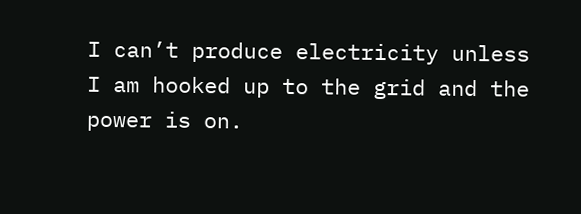I can’t produce electricity unless I am hooked up to the grid and the power is on.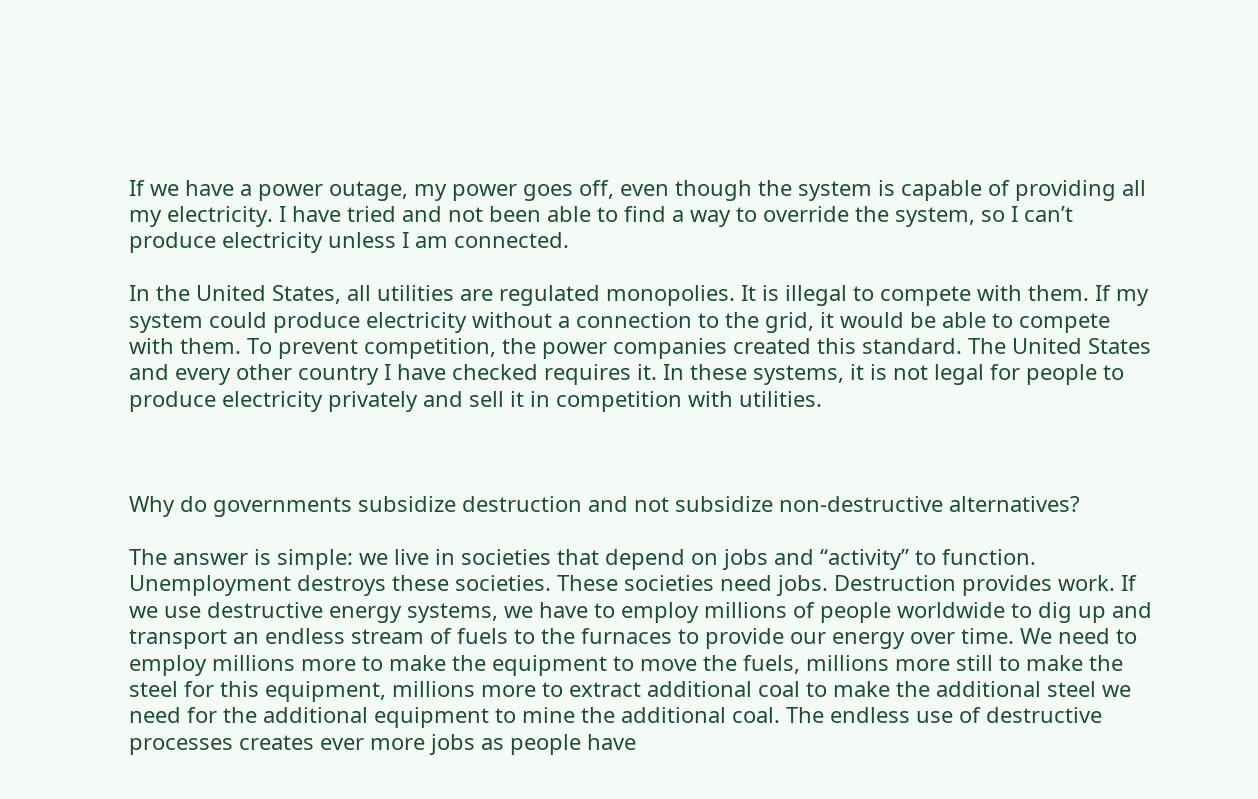If we have a power outage, my power goes off, even though the system is capable of providing all my electricity. I have tried and not been able to find a way to override the system, so I can’t produce electricity unless I am connected.

In the United States, all utilities are regulated monopolies. It is illegal to compete with them. If my system could produce electricity without a connection to the grid, it would be able to compete with them. To prevent competition, the power companies created this standard. The United States and every other country I have checked requires it. In these systems, it is not legal for people to produce electricity privately and sell it in competition with utilities.



Why do governments subsidize destruction and not subsidize non-destructive alternatives?

The answer is simple: we live in societies that depend on jobs and “activity” to function. Unemployment destroys these societies. These societies need jobs. Destruction provides work. If we use destructive energy systems, we have to employ millions of people worldwide to dig up and transport an endless stream of fuels to the furnaces to provide our energy over time. We need to employ millions more to make the equipment to move the fuels, millions more still to make the steel for this equipment, millions more to extract additional coal to make the additional steel we need for the additional equipment to mine the additional coal. The endless use of destructive processes creates ever more jobs as people have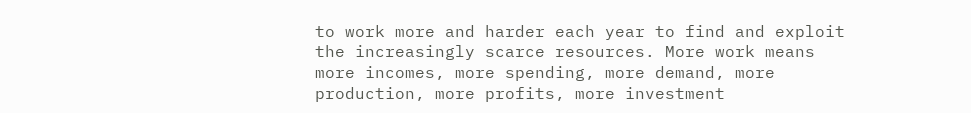to work more and harder each year to find and exploit the increasingly scarce resources. More work means more incomes, more spending, more demand, more production, more profits, more investment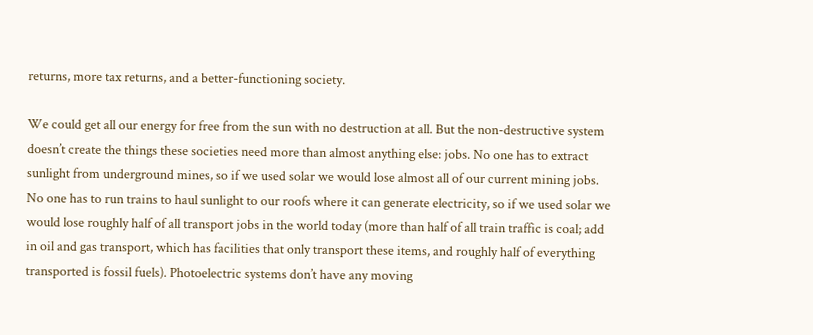returns, more tax returns, and a better-functioning society.

We could get all our energy for free from the sun with no destruction at all. But the non-destructive system doesn’t create the things these societies need more than almost anything else: jobs. No one has to extract sunlight from underground mines, so if we used solar we would lose almost all of our current mining jobs. No one has to run trains to haul sunlight to our roofs where it can generate electricity, so if we used solar we would lose roughly half of all transport jobs in the world today (more than half of all train traffic is coal; add in oil and gas transport, which has facilities that only transport these items, and roughly half of everything transported is fossil fuels). Photoelectric systems don’t have any moving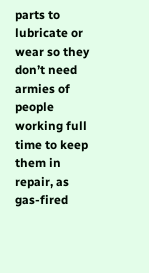parts to lubricate or wear so they don’t need armies of people working full time to keep them in repair, as gas-fired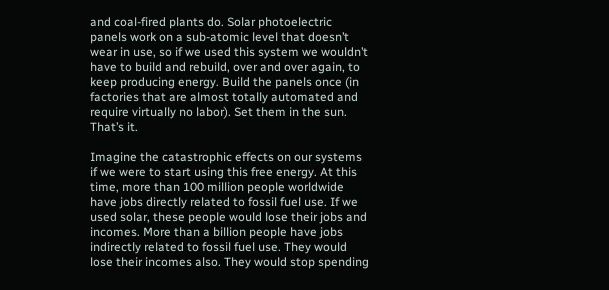and coal-fired plants do. Solar photoelectric panels work on a sub-atomic level that doesn’t wear in use, so if we used this system we wouldn’t have to build and rebuild, over and over again, to keep producing energy. Build the panels once (in factories that are almost totally automated and require virtually no labor). Set them in the sun. That’s it.

Imagine the catastrophic effects on our systems if we were to start using this free energy. At this time, more than 100 million people worldwide have jobs directly related to fossil fuel use. If we used solar, these people would lose their jobs and incomes. More than a billion people have jobs indirectly related to fossil fuel use. They would lose their incomes also. They would stop spending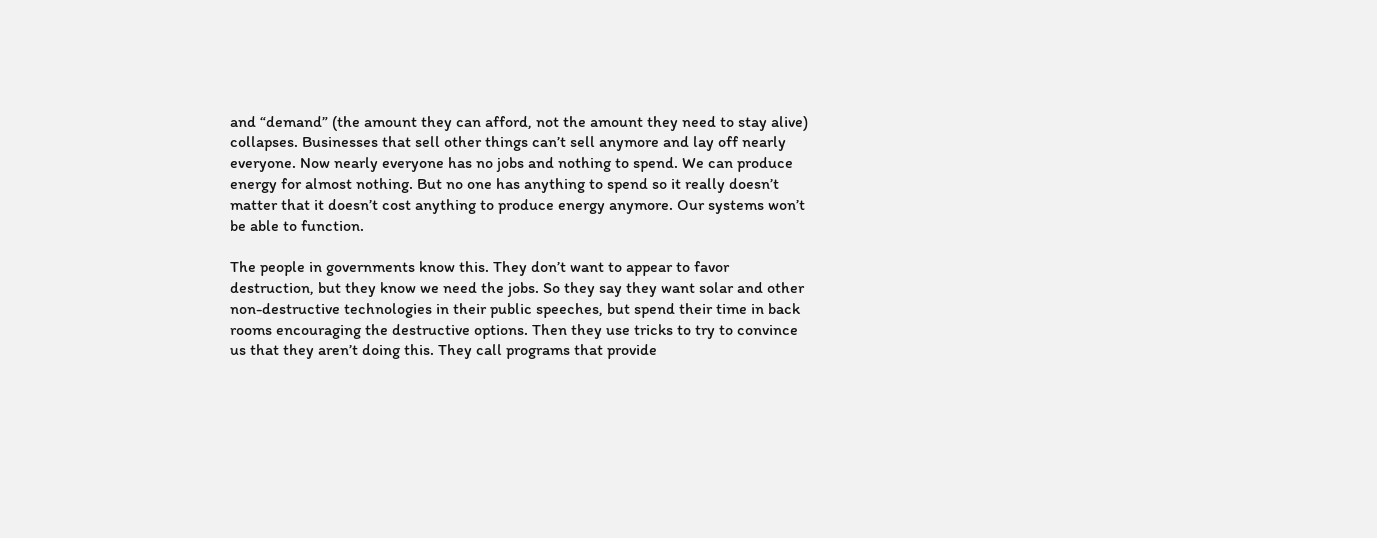and “demand” (the amount they can afford, not the amount they need to stay alive) collapses. Businesses that sell other things can’t sell anymore and lay off nearly everyone. Now nearly everyone has no jobs and nothing to spend. We can produce energy for almost nothing. But no one has anything to spend so it really doesn’t matter that it doesn’t cost anything to produce energy anymore. Our systems won’t be able to function.

The people in governments know this. They don’t want to appear to favor destruction, but they know we need the jobs. So they say they want solar and other non-destructive technologies in their public speeches, but spend their time in back rooms encouraging the destructive options. Then they use tricks to try to convince us that they aren’t doing this. They call programs that provide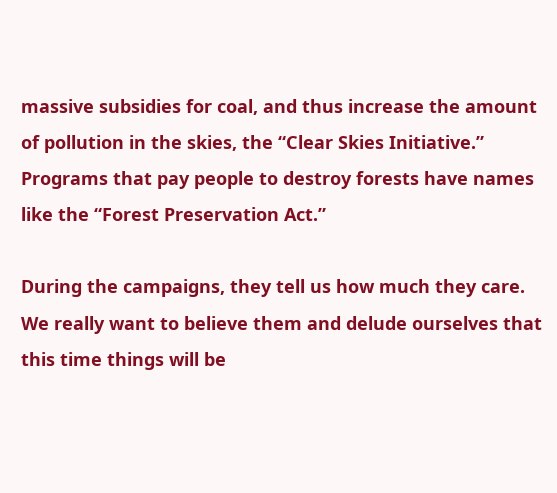massive subsidies for coal, and thus increase the amount of pollution in the skies, the “Clear Skies Initiative.” Programs that pay people to destroy forests have names like the “Forest Preservation Act.”

During the campaigns, they tell us how much they care. We really want to believe them and delude ourselves that this time things will be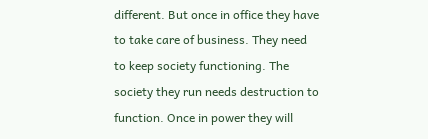different. But once in office they have to take care of business. They need to keep society functioning. The society they run needs destruction to function. Once in power they will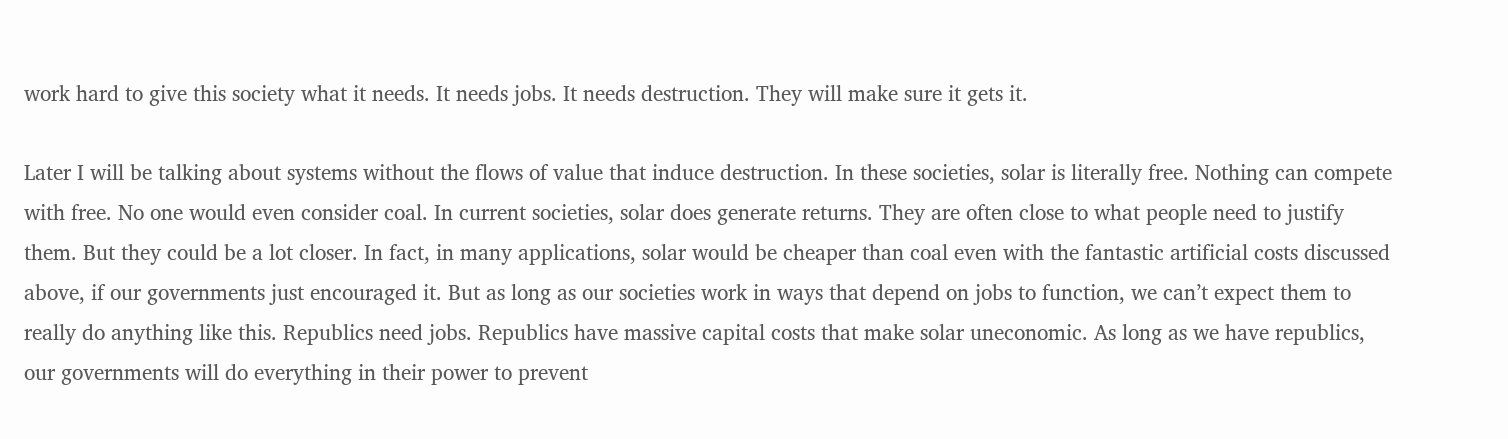work hard to give this society what it needs. It needs jobs. It needs destruction. They will make sure it gets it.

Later I will be talking about systems without the flows of value that induce destruction. In these societies, solar is literally free. Nothing can compete with free. No one would even consider coal. In current societies, solar does generate returns. They are often close to what people need to justify them. But they could be a lot closer. In fact, in many applications, solar would be cheaper than coal even with the fantastic artificial costs discussed above, if our governments just encouraged it. But as long as our societies work in ways that depend on jobs to function, we can’t expect them to really do anything like this. Republics need jobs. Republics have massive capital costs that make solar uneconomic. As long as we have republics, our governments will do everything in their power to prevent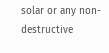solar or any non-destructive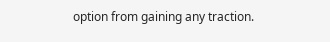option from gaining any traction.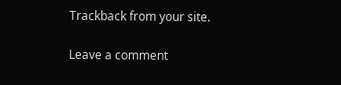Trackback from your site.

Leave a comment